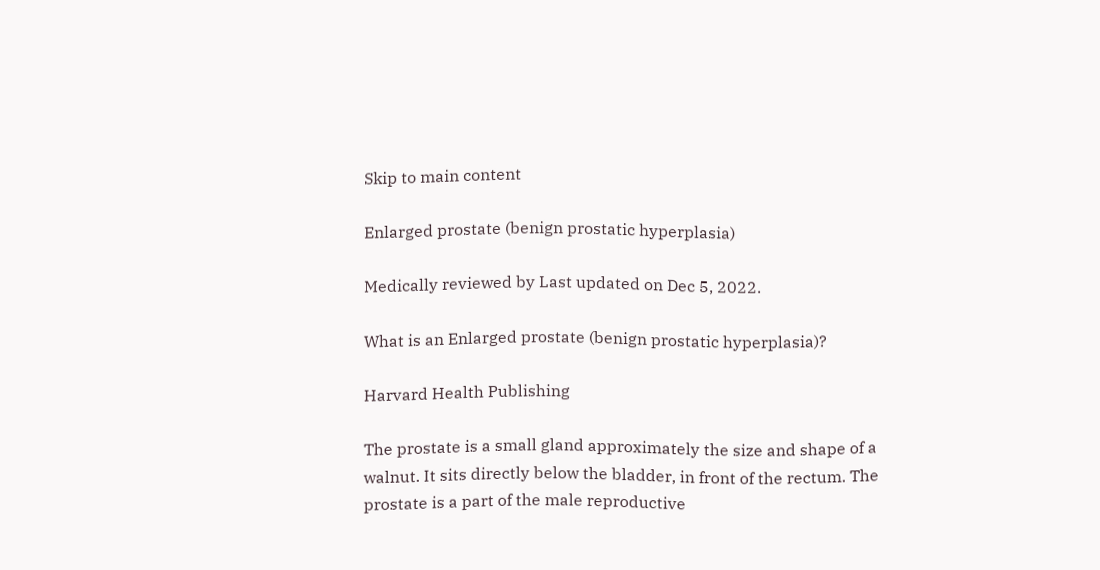Skip to main content

Enlarged prostate (benign prostatic hyperplasia)

Medically reviewed by Last updated on Dec 5, 2022.

What is an Enlarged prostate (benign prostatic hyperplasia)?

Harvard Health Publishing

The prostate is a small gland approximately the size and shape of a walnut. It sits directly below the bladder, in front of the rectum. The prostate is a part of the male reproductive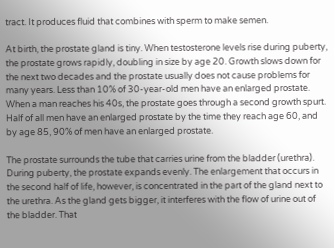tract. It produces fluid that combines with sperm to make semen.

At birth, the prostate gland is tiny. When testosterone levels rise during puberty, the prostate grows rapidly, doubling in size by age 20. Growth slows down for the next two decades and the prostate usually does not cause problems for many years. Less than 10% of 30-year-old men have an enlarged prostate. When a man reaches his 40s, the prostate goes through a second growth spurt. Half of all men have an enlarged prostate by the time they reach age 60, and by age 85, 90% of men have an enlarged prostate.

The prostate surrounds the tube that carries urine from the bladder (urethra). During puberty, the prostate expands evenly. The enlargement that occurs in the second half of life, however, is concentrated in the part of the gland next to the urethra. As the gland gets bigger, it interferes with the flow of urine out of the bladder. That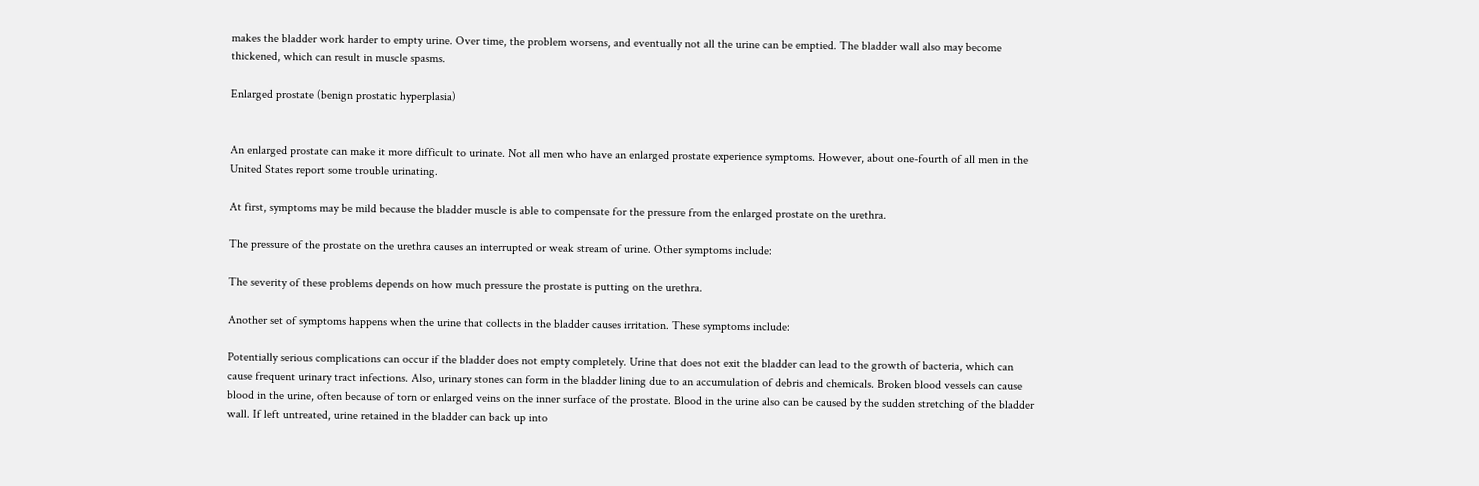makes the bladder work harder to empty urine. Over time, the problem worsens, and eventually not all the urine can be emptied. The bladder wall also may become thickened, which can result in muscle spasms.

Enlarged prostate (benign prostatic hyperplasia)


An enlarged prostate can make it more difficult to urinate. Not all men who have an enlarged prostate experience symptoms. However, about one-fourth of all men in the United States report some trouble urinating.

At first, symptoms may be mild because the bladder muscle is able to compensate for the pressure from the enlarged prostate on the urethra.

The pressure of the prostate on the urethra causes an interrupted or weak stream of urine. Other symptoms include:

The severity of these problems depends on how much pressure the prostate is putting on the urethra.

Another set of symptoms happens when the urine that collects in the bladder causes irritation. These symptoms include:

Potentially serious complications can occur if the bladder does not empty completely. Urine that does not exit the bladder can lead to the growth of bacteria, which can cause frequent urinary tract infections. Also, urinary stones can form in the bladder lining due to an accumulation of debris and chemicals. Broken blood vessels can cause blood in the urine, often because of torn or enlarged veins on the inner surface of the prostate. Blood in the urine also can be caused by the sudden stretching of the bladder wall. If left untreated, urine retained in the bladder can back up into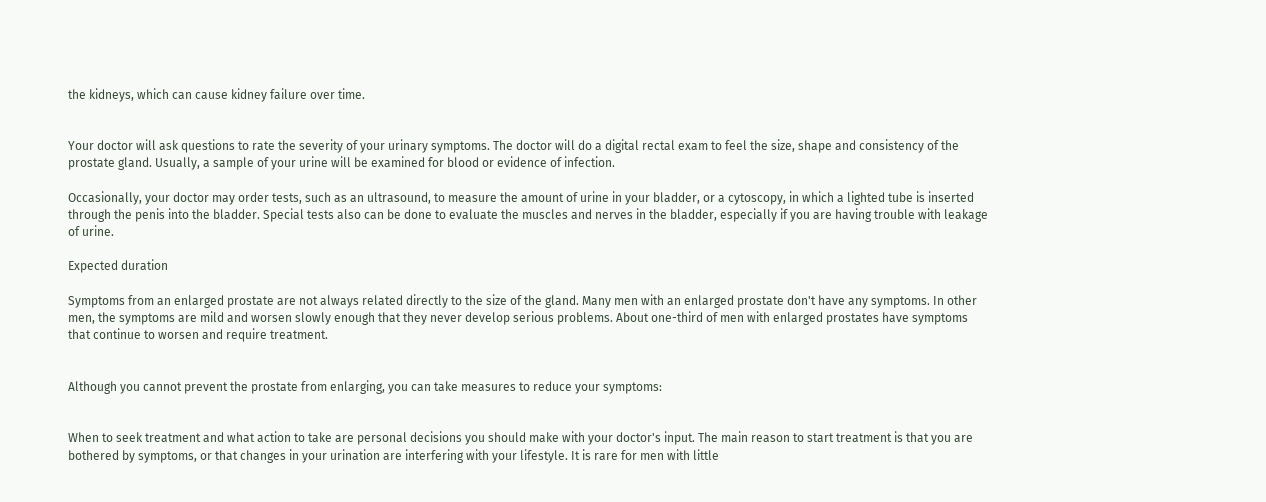the kidneys, which can cause kidney failure over time.


Your doctor will ask questions to rate the severity of your urinary symptoms. The doctor will do a digital rectal exam to feel the size, shape and consistency of the prostate gland. Usually, a sample of your urine will be examined for blood or evidence of infection.

Occasionally, your doctor may order tests, such as an ultrasound, to measure the amount of urine in your bladder, or a cytoscopy, in which a lighted tube is inserted through the penis into the bladder. Special tests also can be done to evaluate the muscles and nerves in the bladder, especially if you are having trouble with leakage of urine.

Expected duration

Symptoms from an enlarged prostate are not always related directly to the size of the gland. Many men with an enlarged prostate don't have any symptoms. In other men, the symptoms are mild and worsen slowly enough that they never develop serious problems. About one-third of men with enlarged prostates have symptoms that continue to worsen and require treatment.


Although you cannot prevent the prostate from enlarging, you can take measures to reduce your symptoms:


When to seek treatment and what action to take are personal decisions you should make with your doctor's input. The main reason to start treatment is that you are bothered by symptoms, or that changes in your urination are interfering with your lifestyle. It is rare for men with little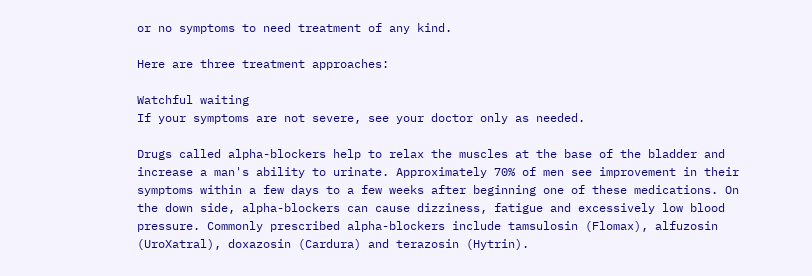or no symptoms to need treatment of any kind.

Here are three treatment approaches:

Watchful waiting
If your symptoms are not severe, see your doctor only as needed.

Drugs called alpha-blockers help to relax the muscles at the base of the bladder and increase a man's ability to urinate. Approximately 70% of men see improvement in their symptoms within a few days to a few weeks after beginning one of these medications. On the down side, alpha-blockers can cause dizziness, fatigue and excessively low blood pressure. Commonly prescribed alpha-blockers include tamsulosin (Flomax), alfuzosin (UroXatral), doxazosin (Cardura) and terazosin (Hytrin).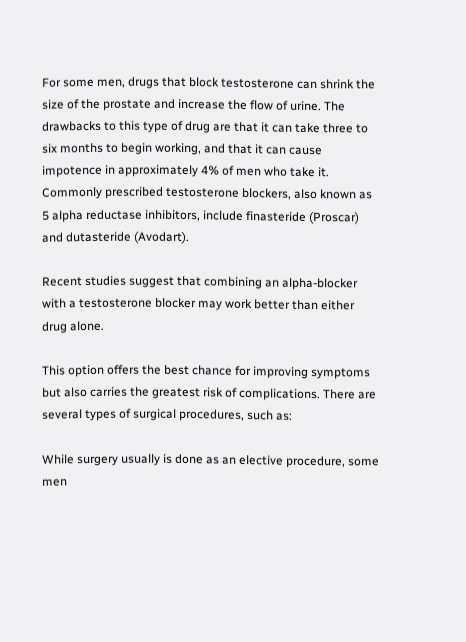For some men, drugs that block testosterone can shrink the size of the prostate and increase the flow of urine. The drawbacks to this type of drug are that it can take three to six months to begin working, and that it can cause impotence in approximately 4% of men who take it. Commonly prescribed testosterone blockers, also known as 5 alpha reductase inhibitors, include finasteride (Proscar) and dutasteride (Avodart).

Recent studies suggest that combining an alpha-blocker with a testosterone blocker may work better than either drug alone.

This option offers the best chance for improving symptoms but also carries the greatest risk of complications. There are several types of surgical procedures, such as:

While surgery usually is done as an elective procedure, some men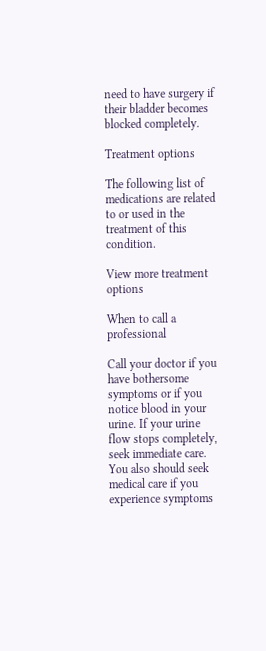need to have surgery if their bladder becomes blocked completely.

Treatment options

The following list of medications are related to or used in the treatment of this condition.

View more treatment options

When to call a professional

Call your doctor if you have bothersome symptoms or if you notice blood in your urine. If your urine flow stops completely, seek immediate care. You also should seek medical care if you experience symptoms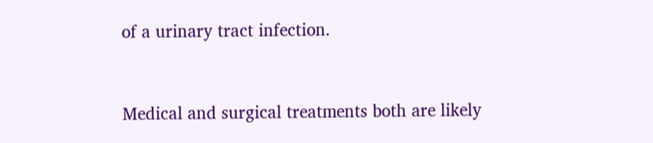of a urinary tract infection.


Medical and surgical treatments both are likely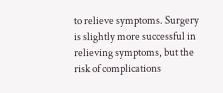to relieve symptoms. Surgery is slightly more successful in relieving symptoms, but the risk of complications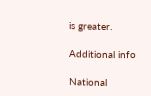is greater.

Additional info

National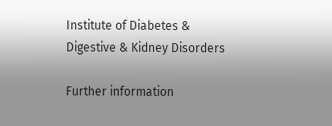Institute of Diabetes & Digestive & Kidney Disorders

Further information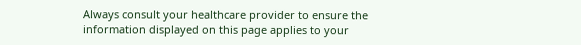Always consult your healthcare provider to ensure the information displayed on this page applies to your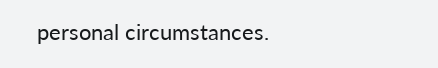personal circumstances.